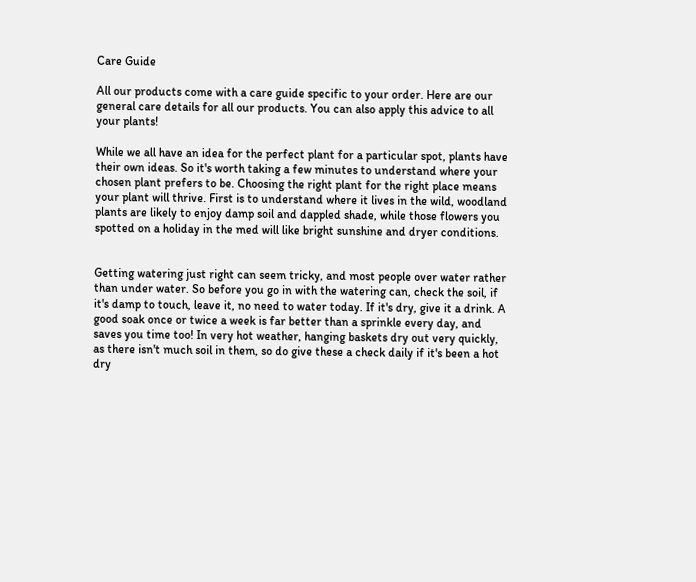Care Guide

All our products come with a care guide specific to your order. Here are our general care details for all our products. You can also apply this advice to all your plants!

While we all have an idea for the perfect plant for a particular spot, plants have their own ideas. So it's worth taking a few minutes to understand where your chosen plant prefers to be. Choosing the right plant for the right place means your plant will thrive. First is to understand where it lives in the wild, woodland plants are likely to enjoy damp soil and dappled shade, while those flowers you spotted on a holiday in the med will like bright sunshine and dryer conditions.


Getting watering just right can seem tricky, and most people over water rather than under water. So before you go in with the watering can, check the soil, if it's damp to touch, leave it, no need to water today. If it's dry, give it a drink. A good soak once or twice a week is far better than a sprinkle every day, and saves you time too! In very hot weather, hanging baskets dry out very quickly, as there isn't much soil in them, so do give these a check daily if it's been a hot dry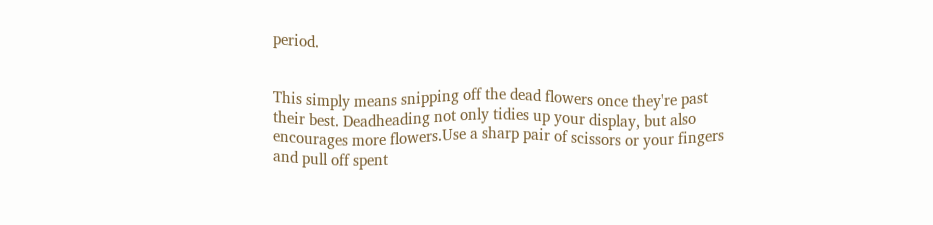period.


This simply means snipping off the dead flowers once they're past their best. Deadheading not only tidies up your display, but also encourages more flowers.Use a sharp pair of scissors or your fingers and pull off spent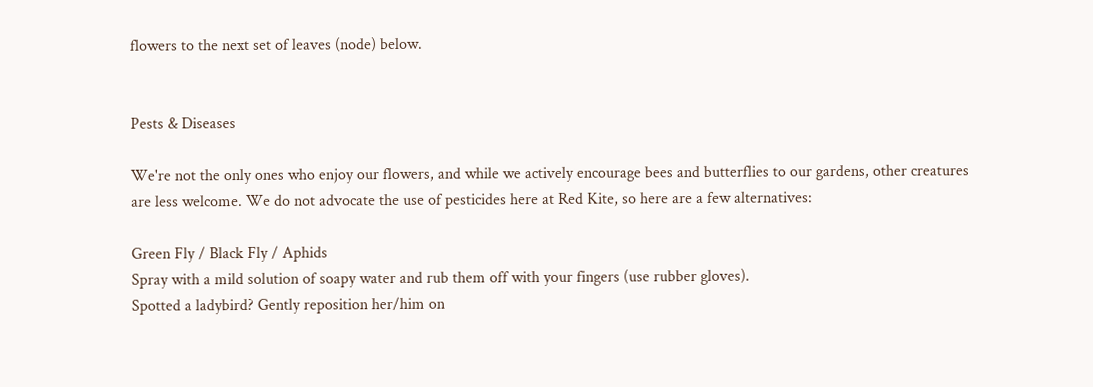flowers to the next set of leaves (node) below.


Pests & Diseases

We're not the only ones who enjoy our flowers, and while we actively encourage bees and butterflies to our gardens, other creatures are less welcome. We do not advocate the use of pesticides here at Red Kite, so here are a few alternatives:

Green Fly / Black Fly / Aphids
Spray with a mild solution of soapy water and rub them off with your fingers (use rubber gloves).
Spotted a ladybird? Gently reposition her/him on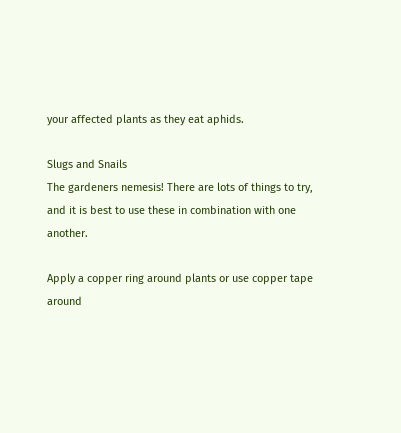your affected plants as they eat aphids.

Slugs and Snails
The gardeners nemesis! There are lots of things to try, and it is best to use these in combination with one another.

Apply a copper ring around plants or use copper tape around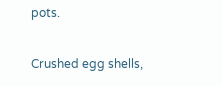pots.

Crushed egg shells,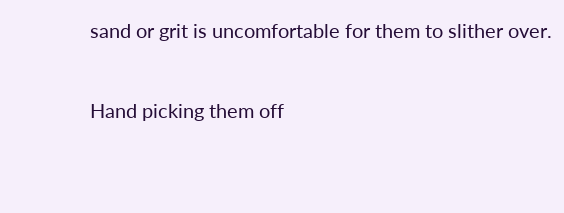sand or grit is uncomfortable for them to slither over.

Hand picking them off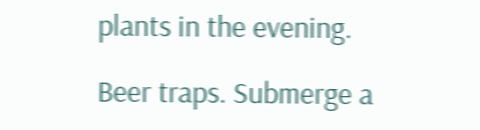plants in the evening.

Beer traps. Submerge a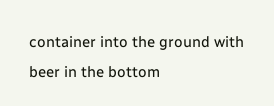container into the ground with beer in the bottom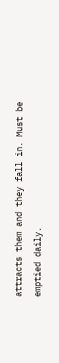attracts them and they fall in. Must be emptied daily.